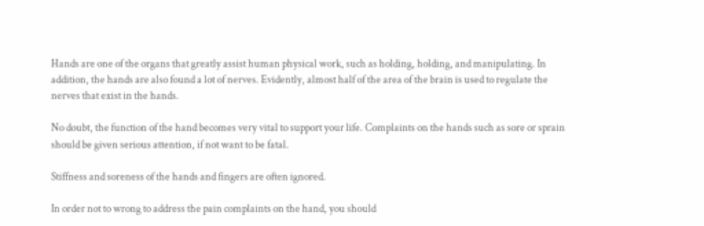Hands are one of the organs that greatly assist human physical work, such as holding, holding, and manipulating. In addition, the hands are also found a lot of nerves. Evidently, almost half of the area of the brain is used to regulate the nerves that exist in the hands.

No doubt, the function of the hand becomes very vital to support your life. Complaints on the hands such as sore or sprain should be given serious attention, if not want to be fatal.

Stiffness and soreness of the hands and fingers are often ignored.

In order not to wrong to address the pain complaints on the hand, you should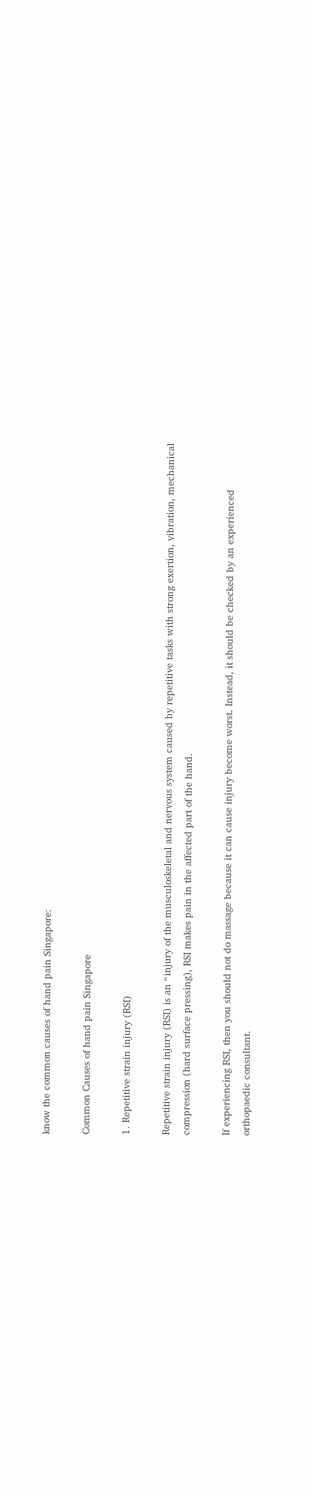know the common causes of hand pain Singapore:

Common Causes of hand pain Singapore

1. Repetitive strain injury (RSI)

Repetitive strain injury (RSI) is an “injury of the musculoskeletal and nervous system caused by repetitive tasks with strong exertion, vibration, mechanical compression (hard surface pressing), RSI makes pain in the affected part of the hand.

If experiencing RSI, then you should not do massage because it can cause injury become worst. Instead, it should be checked by an experienced orthopaedic consultant.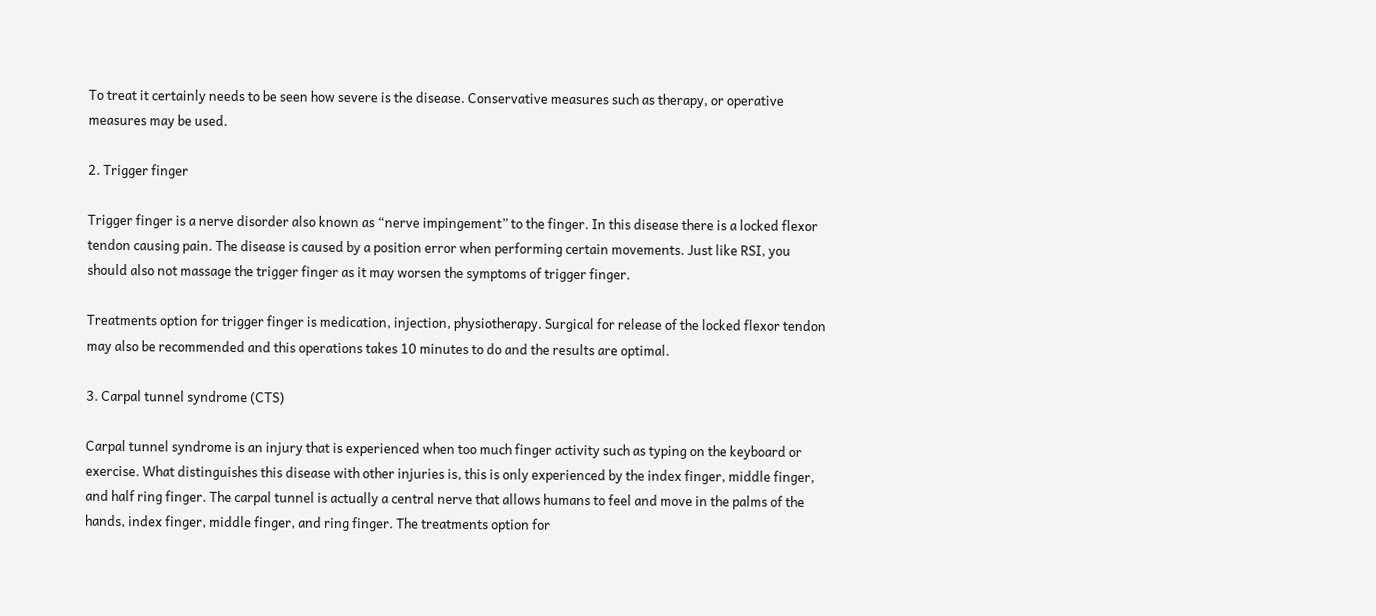To treat it certainly needs to be seen how severe is the disease. Conservative measures such as therapy, or operative measures may be used.

2. Trigger finger

Trigger finger is a nerve disorder also known as “nerve impingement” to the finger. In this disease there is a locked flexor tendon causing pain. The disease is caused by a position error when performing certain movements. Just like RSI, you should also not massage the trigger finger as it may worsen the symptoms of trigger finger.

Treatments option for trigger finger is medication, injection, physiotherapy. Surgical for release of the locked flexor tendon may also be recommended and this operations takes 10 minutes to do and the results are optimal.

3. Carpal tunnel syndrome (CTS)

Carpal tunnel syndrome is an injury that is experienced when too much finger activity such as typing on the keyboard or exercise. What distinguishes this disease with other injuries is, this is only experienced by the index finger, middle finger, and half ring finger. The carpal tunnel is actually a central nerve that allows humans to feel and move in the palms of the hands, index finger, middle finger, and ring finger. The treatments option for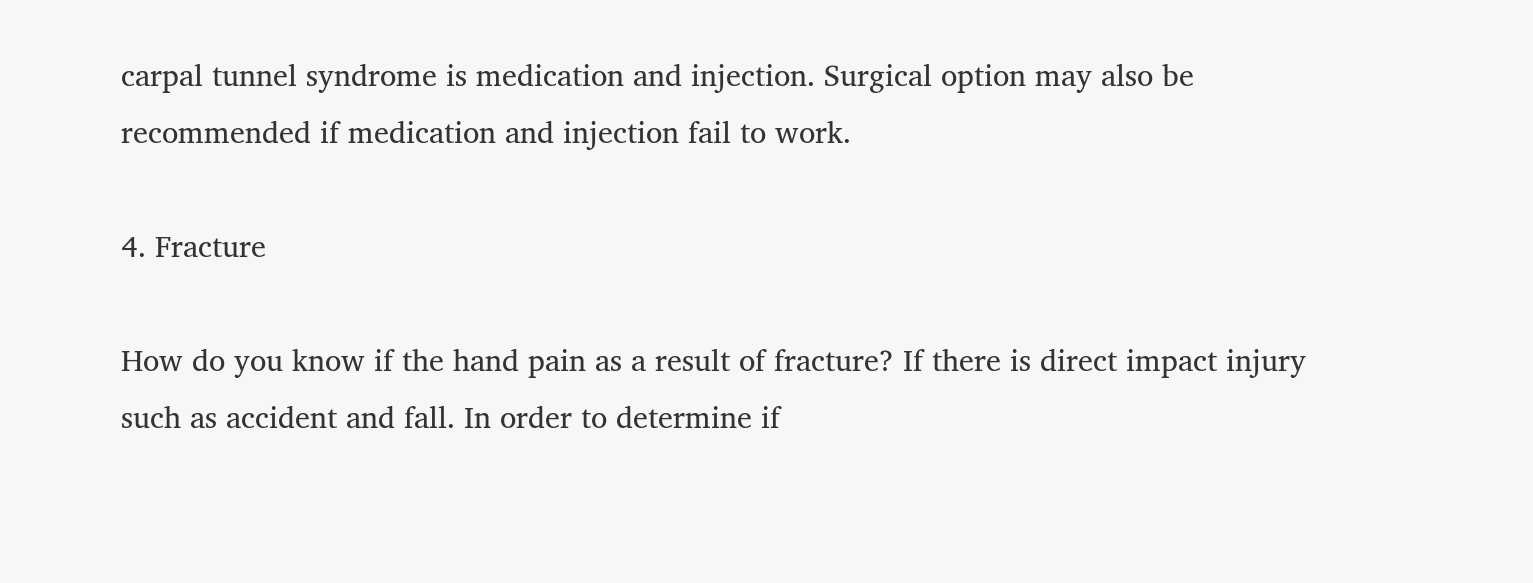carpal tunnel syndrome is medication and injection. Surgical option may also be recommended if medication and injection fail to work.

4. Fracture

How do you know if the hand pain as a result of fracture? If there is direct impact injury such as accident and fall. In order to determine if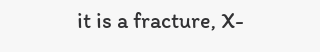it is a fracture, X-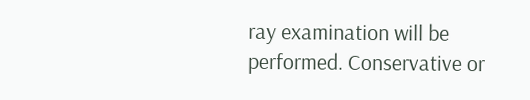ray examination will be performed. Conservative or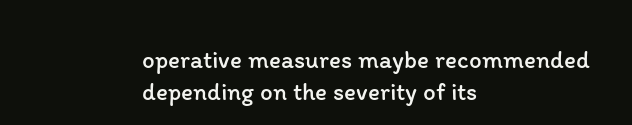operative measures maybe recommended depending on the severity of its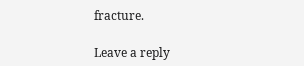fracture.

Leave a reply